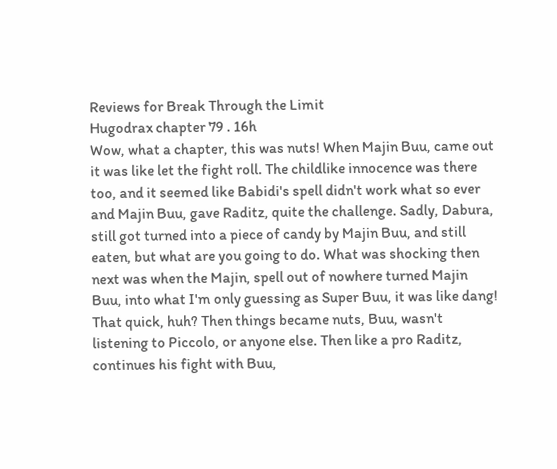Reviews for Break Through the Limit
Hugodrax chapter 79 . 16h
Wow, what a chapter, this was nuts! When Majin Buu, came out it was like let the fight roll. The childlike innocence was there too, and it seemed like Babidi's spell didn't work what so ever and Majin Buu, gave Raditz, quite the challenge. Sadly, Dabura, still got turned into a piece of candy by Majin Buu, and still eaten, but what are you going to do. What was shocking then next was when the Majin, spell out of nowhere turned Majin Buu, into what I'm only guessing as Super Buu, it was like dang! That quick, huh? Then things became nuts, Buu, wasn't listening to Piccolo, or anyone else. Then like a pro Raditz, continues his fight with Buu,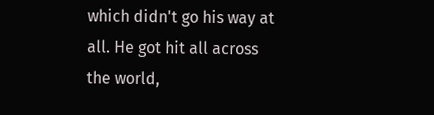which didn't go his way at all. He got hit all across the world,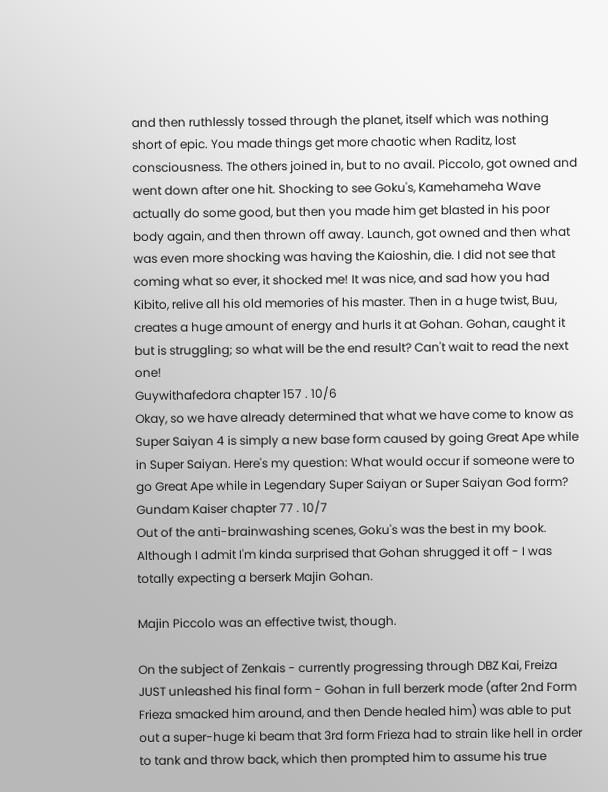and then ruthlessly tossed through the planet, itself which was nothing short of epic. You made things get more chaotic when Raditz, lost consciousness. The others joined in, but to no avail. Piccolo, got owned and went down after one hit. Shocking to see Goku's, Kamehameha Wave actually do some good, but then you made him get blasted in his poor body again, and then thrown off away. Launch, got owned and then what was even more shocking was having the Kaioshin, die. I did not see that coming what so ever, it shocked me! It was nice, and sad how you had Kibito, relive all his old memories of his master. Then in a huge twist, Buu, creates a huge amount of energy and hurls it at Gohan. Gohan, caught it but is struggling; so what will be the end result? Can't wait to read the next one!
Guywithafedora chapter 157 . 10/6
Okay, so we have already determined that what we have come to know as Super Saiyan 4 is simply a new base form caused by going Great Ape while in Super Saiyan. Here's my question: What would occur if someone were to go Great Ape while in Legendary Super Saiyan or Super Saiyan God form?
Gundam Kaiser chapter 77 . 10/7
Out of the anti-brainwashing scenes, Goku's was the best in my book. Although I admit I'm kinda surprised that Gohan shrugged it off - I was totally expecting a berserk Majin Gohan.

Majin Piccolo was an effective twist, though.

On the subject of Zenkais - currently progressing through DBZ Kai, Freiza JUST unleashed his final form - Gohan in full berzerk mode (after 2nd Form Frieza smacked him around, and then Dende healed him) was able to put out a super-huge ki beam that 3rd form Frieza had to strain like hell in order to tank and throw back, which then prompted him to assume his true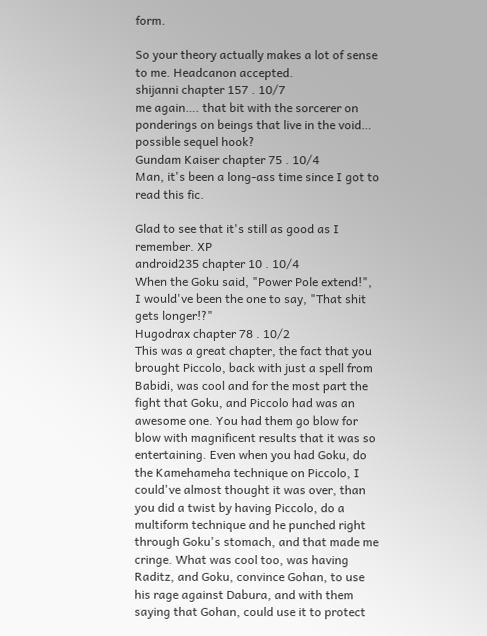form.

So your theory actually makes a lot of sense to me. Headcanon accepted.
shijanni chapter 157 . 10/7
me again…. that bit with the sorcerer on ponderings on beings that live in the void… possible sequel hook?
Gundam Kaiser chapter 75 . 10/4
Man, it's been a long-ass time since I got to read this fic.

Glad to see that it's still as good as I remember. XP
android235 chapter 10 . 10/4
When the Goku said, "Power Pole extend!", I would've been the one to say, "That shit gets longer!?"
Hugodrax chapter 78 . 10/2
This was a great chapter, the fact that you brought Piccolo, back with just a spell from Babidi, was cool and for the most part the fight that Goku, and Piccolo had was an awesome one. You had them go blow for blow with magnificent results that it was so entertaining. Even when you had Goku, do the Kamehameha technique on Piccolo, I could've almost thought it was over, than you did a twist by having Piccolo, do a multiform technique and he punched right through Goku's stomach, and that made me cringe. What was cool too, was having Raditz, and Goku, convince Gohan, to use his rage against Dabura, and with them saying that Gohan, could use it to protect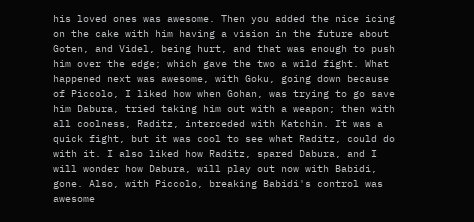his loved ones was awesome. Then you added the nice icing on the cake with him having a vision in the future about Goten, and Videl, being hurt, and that was enough to push him over the edge; which gave the two a wild fight. What happened next was awesome, with Goku, going down because of Piccolo, I liked how when Gohan, was trying to go save him Dabura, tried taking him out with a weapon; then with all coolness, Raditz, interceded with Katchin. It was a quick fight, but it was cool to see what Raditz, could do with it. I also liked how Raditz, spared Dabura, and I will wonder how Dabura, will play out now with Babidi, gone. Also, with Piccolo, breaking Babidi's control was awesome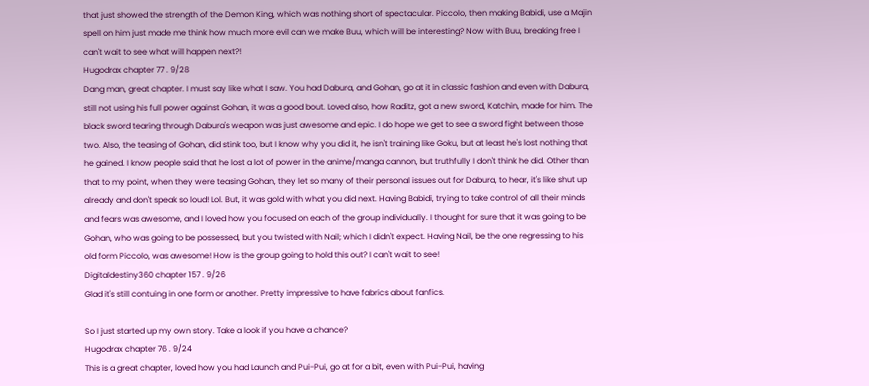that just showed the strength of the Demon King, which was nothing short of spectacular. Piccolo, then making Babidi, use a Majin spell on him just made me think how much more evil can we make Buu, which will be interesting? Now with Buu, breaking free I can't wait to see what will happen next?!
Hugodrax chapter 77 . 9/28
Dang man, great chapter. I must say like what I saw. You had Dabura, and Gohan, go at it in classic fashion and even with Dabura, still not using his full power against Gohan, it was a good bout. Loved also, how Raditz, got a new sword, Katchin, made for him. The black sword tearing through Dabura's weapon was just awesome and epic. I do hope we get to see a sword fight between those two. Also, the teasing of Gohan, did stink too, but I know why you did it, he isn't training like Goku, but at least he's lost nothing that he gained. I know people said that he lost a lot of power in the anime/manga cannon, but truthfully I don't think he did. Other than that to my point, when they were teasing Gohan, they let so many of their personal issues out for Dabura, to hear, it's like shut up already and don't speak so loud! Lol. But, it was gold with what you did next. Having Babidi, trying to take control of all their minds and fears was awesome, and I loved how you focused on each of the group individually. I thought for sure that it was going to be Gohan, who was going to be possessed, but you twisted with Nail; which I didn't expect. Having Nail, be the one regressing to his old form Piccolo, was awesome! How is the group going to hold this out? I can't wait to see!
Digitaldestiny360 chapter 157 . 9/26
Glad it's still contuing in one form or another. Pretty impressive to have fabrics about fanfics.

So I just started up my own story. Take a look if you have a chance?
Hugodrax chapter 76 . 9/24
This is a great chapter, loved how you had Launch and Pui-Pui, go at for a bit, even with Pui-Pui, having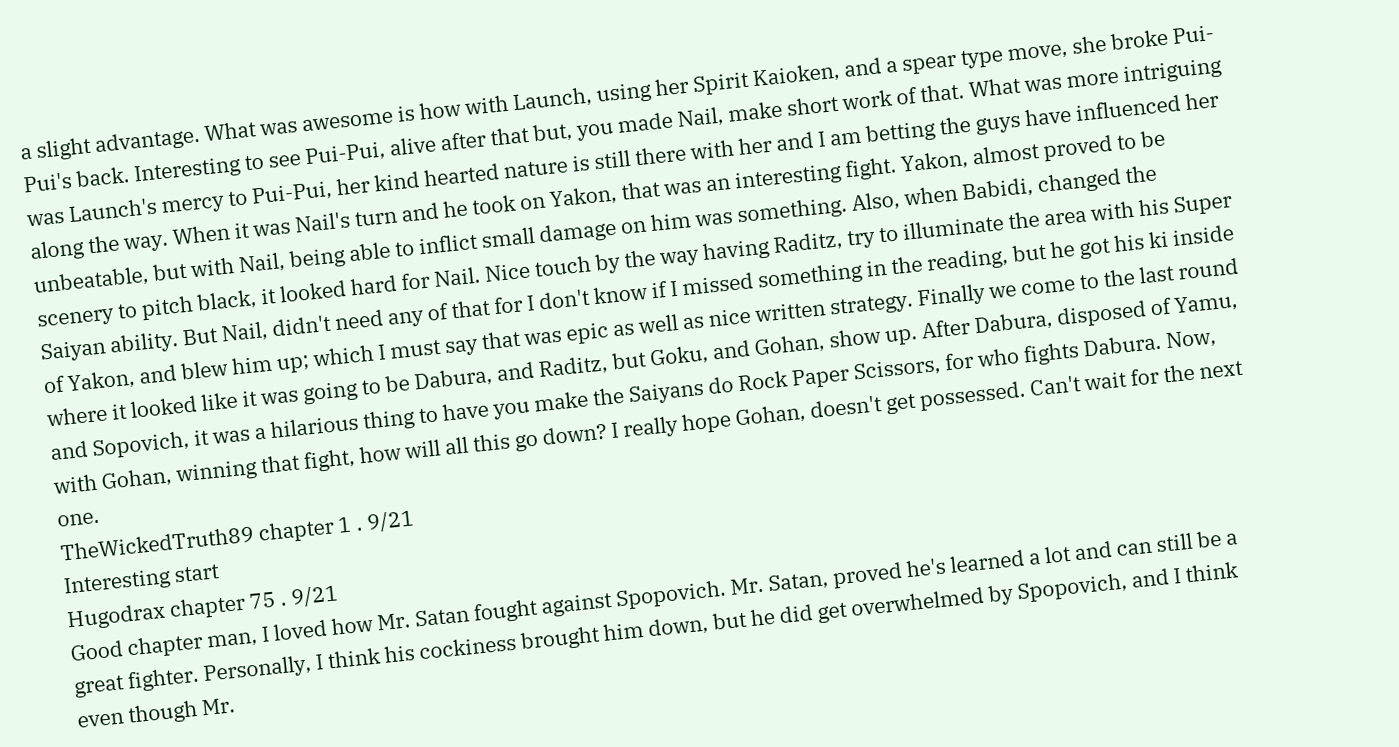a slight advantage. What was awesome is how with Launch, using her Spirit Kaioken, and a spear type move, she broke Pui-Pui's back. Interesting to see Pui-Pui, alive after that but, you made Nail, make short work of that. What was more intriguing was Launch's mercy to Pui-Pui, her kind hearted nature is still there with her and I am betting the guys have influenced her along the way. When it was Nail's turn and he took on Yakon, that was an interesting fight. Yakon, almost proved to be unbeatable, but with Nail, being able to inflict small damage on him was something. Also, when Babidi, changed the scenery to pitch black, it looked hard for Nail. Nice touch by the way having Raditz, try to illuminate the area with his Super Saiyan ability. But Nail, didn't need any of that for I don't know if I missed something in the reading, but he got his ki inside of Yakon, and blew him up; which I must say that was epic as well as nice written strategy. Finally we come to the last round where it looked like it was going to be Dabura, and Raditz, but Goku, and Gohan, show up. After Dabura, disposed of Yamu, and Sopovich, it was a hilarious thing to have you make the Saiyans do Rock Paper Scissors, for who fights Dabura. Now, with Gohan, winning that fight, how will all this go down? I really hope Gohan, doesn't get possessed. Can't wait for the next one.
TheWickedTruth89 chapter 1 . 9/21
Interesting start
Hugodrax chapter 75 . 9/21
Good chapter man, I loved how Mr. Satan fought against Spopovich. Mr. Satan, proved he's learned a lot and can still be a great fighter. Personally, I think his cockiness brought him down, but he did get overwhelmed by Spopovich, and I think even though Mr.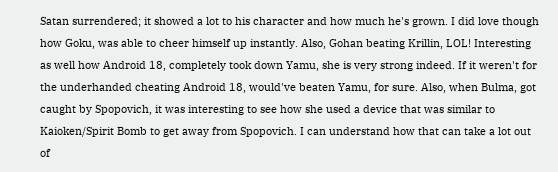Satan surrendered; it showed a lot to his character and how much he's grown. I did love though how Goku, was able to cheer himself up instantly. Also, Gohan beating Krillin, LOL! Interesting as well how Android 18, completely took down Yamu, she is very strong indeed. If it weren't for the underhanded cheating Android 18, would've beaten Yamu, for sure. Also, when Bulma, got caught by Spopovich, it was interesting to see how she used a device that was similar to Kaioken/Spirit Bomb to get away from Spopovich. I can understand how that can take a lot out of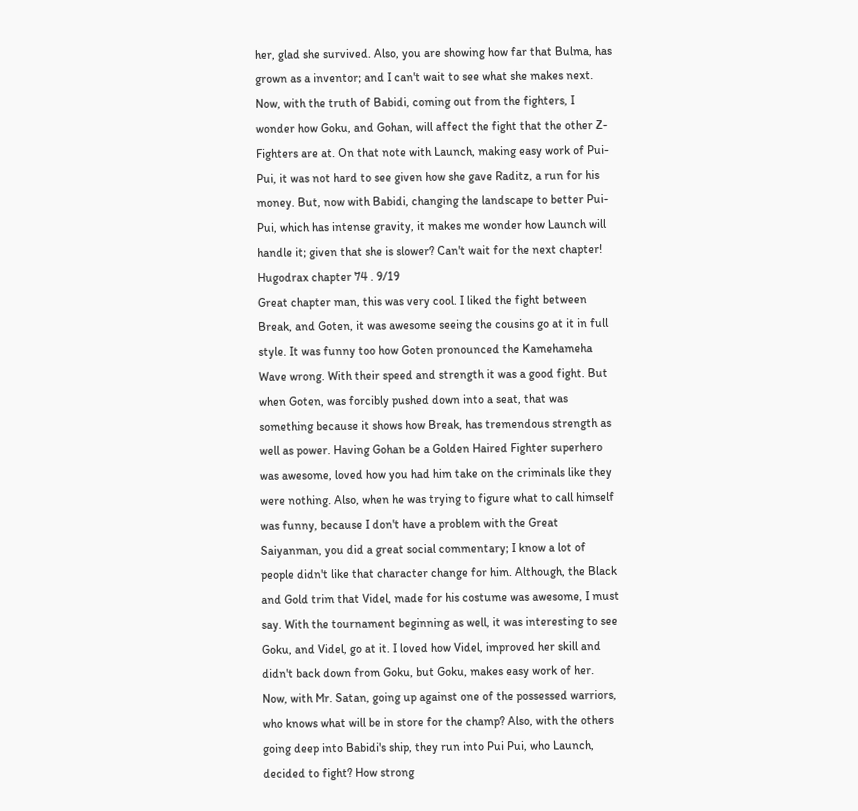her, glad she survived. Also, you are showing how far that Bulma, has grown as a inventor; and I can't wait to see what she makes next. Now, with the truth of Babidi, coming out from the fighters, I wonder how Goku, and Gohan, will affect the fight that the other Z-Fighters are at. On that note with Launch, making easy work of Pui-Pui, it was not hard to see given how she gave Raditz, a run for his money. But, now with Babidi, changing the landscape to better Pui-Pui, which has intense gravity, it makes me wonder how Launch will handle it; given that she is slower? Can't wait for the next chapter!
Hugodrax chapter 74 . 9/19
Great chapter man, this was very cool. I liked the fight between Break, and Goten, it was awesome seeing the cousins go at it in full style. It was funny too how Goten pronounced the Kamehameha Wave wrong. With their speed and strength it was a good fight. But when Goten, was forcibly pushed down into a seat, that was something because it shows how Break, has tremendous strength as well as power. Having Gohan be a Golden Haired Fighter superhero was awesome, loved how you had him take on the criminals like they were nothing. Also, when he was trying to figure what to call himself was funny, because I don't have a problem with the Great Saiyanman, you did a great social commentary; I know a lot of people didn't like that character change for him. Although, the Black and Gold trim that Videl, made for his costume was awesome, I must say. With the tournament beginning as well, it was interesting to see Goku, and Videl, go at it. I loved how Videl, improved her skill and didn't back down from Goku, but Goku, makes easy work of her. Now, with Mr. Satan, going up against one of the possessed warriors, who knows what will be in store for the champ? Also, with the others going deep into Babidi's ship, they run into Pui Pui, who Launch, decided to fight? How strong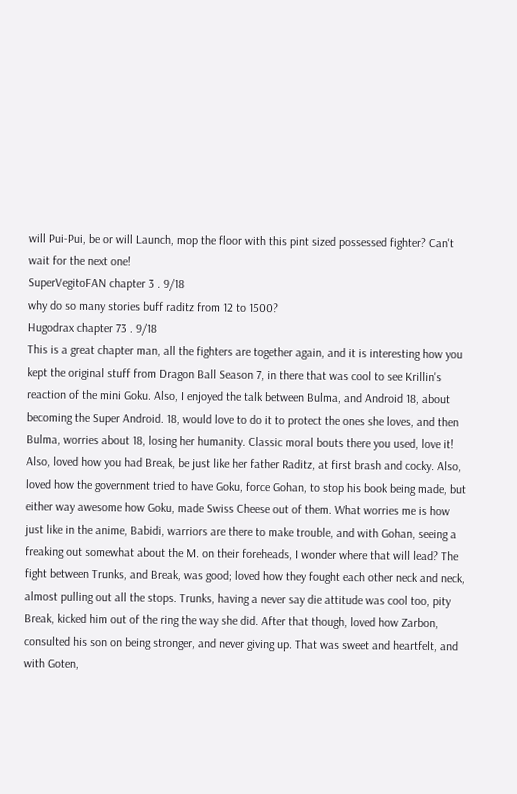will Pui-Pui, be or will Launch, mop the floor with this pint sized possessed fighter? Can't wait for the next one!
SuperVegitoFAN chapter 3 . 9/18
why do so many stories buff raditz from 12 to 1500?
Hugodrax chapter 73 . 9/18
This is a great chapter man, all the fighters are together again, and it is interesting how you kept the original stuff from Dragon Ball Season 7, in there that was cool to see Krillin's reaction of the mini Goku. Also, I enjoyed the talk between Bulma, and Android 18, about becoming the Super Android. 18, would love to do it to protect the ones she loves, and then Bulma, worries about 18, losing her humanity. Classic moral bouts there you used, love it! Also, loved how you had Break, be just like her father Raditz, at first brash and cocky. Also, loved how the government tried to have Goku, force Gohan, to stop his book being made, but either way awesome how Goku, made Swiss Cheese out of them. What worries me is how just like in the anime, Babidi, warriors are there to make trouble, and with Gohan, seeing a freaking out somewhat about the M. on their foreheads, I wonder where that will lead? The fight between Trunks, and Break, was good; loved how they fought each other neck and neck, almost pulling out all the stops. Trunks, having a never say die attitude was cool too, pity Break, kicked him out of the ring the way she did. After that though, loved how Zarbon, consulted his son on being stronger, and never giving up. That was sweet and heartfelt, and with Goten,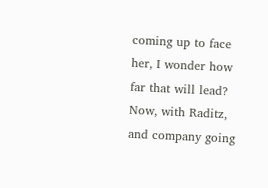coming up to face her, I wonder how far that will lead? Now, with Raditz, and company going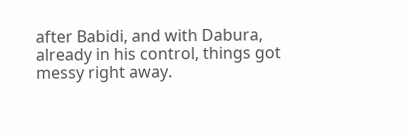after Babidi, and with Dabura, already in his control, things got messy right away.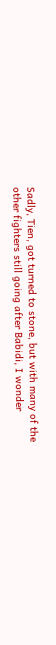Sadly, Tien, got turned to stone, but with many of the other fighters still going after Babidi, I wonder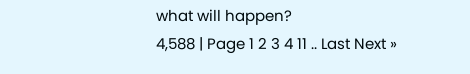what will happen?
4,588 | Page 1 2 3 4 11 .. Last Next »